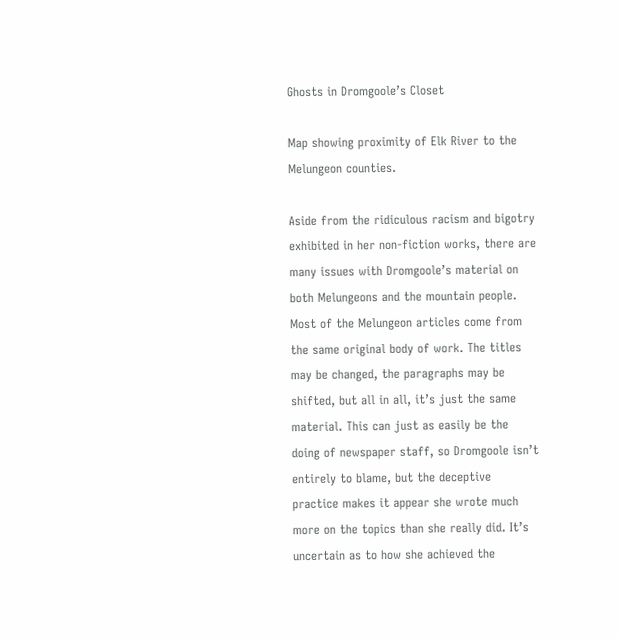Ghosts in Dromgoole’s Closet

Map showing proximity of Elk River to the Melungeon counties.

Aside from the ridiculous racism and bigotry exhibited in her non-fiction works, there are many issues with Dromgoole’s material on both Melungeons and the mountain people. Most of the Melungeon articles come from the same original body of work. The titles may be changed, the paragraphs may be shifted, but all in all, it’s just the same material. This can just as easily be the doing of newspaper staff, so Dromgoole isn’t entirely to blame, but the deceptive practice makes it appear she wrote much more on the topics than she really did. It’s uncertain as to how she achieved the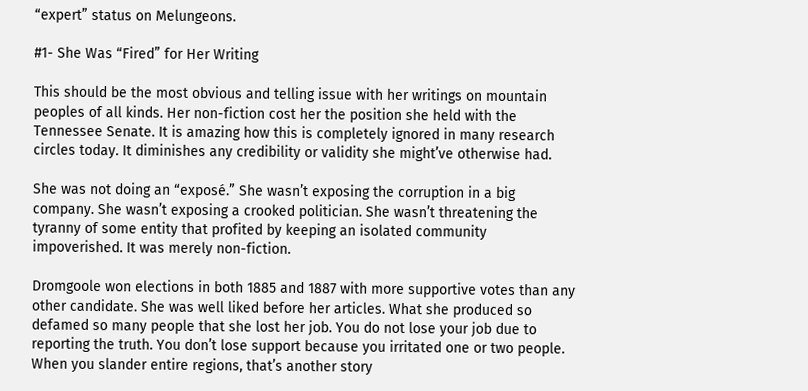“expert” status on Melungeons.

#1- She Was “Fired” for Her Writing

This should be the most obvious and telling issue with her writings on mountain peoples of all kinds. Her non-fiction cost her the position she held with the Tennessee Senate. It is amazing how this is completely ignored in many research circles today. It diminishes any credibility or validity she might’ve otherwise had.

She was not doing an “exposé.” She wasn’t exposing the corruption in a big company. She wasn’t exposing a crooked politician. She wasn’t threatening the tyranny of some entity that profited by keeping an isolated community impoverished. It was merely non-fiction.

Dromgoole won elections in both 1885 and 1887 with more supportive votes than any other candidate. She was well liked before her articles. What she produced so defamed so many people that she lost her job. You do not lose your job due to reporting the truth. You don’t lose support because you irritated one or two people. When you slander entire regions, that’s another story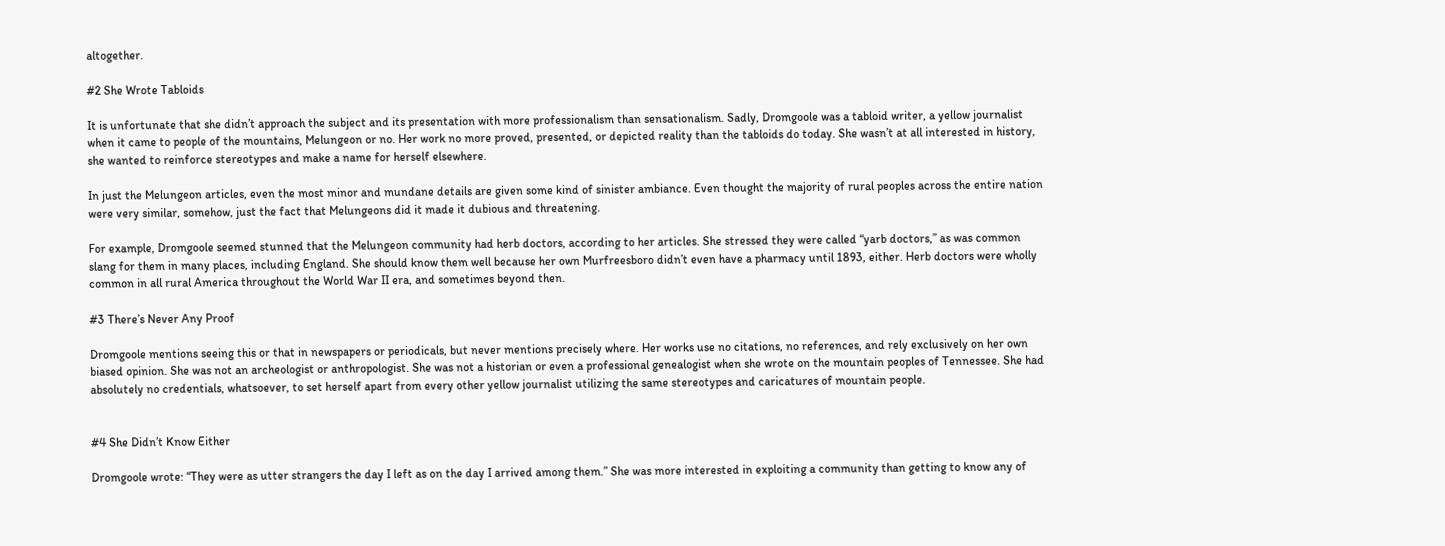altogether.

#2 She Wrote Tabloids

It is unfortunate that she didn’t approach the subject and its presentation with more professionalism than sensationalism. Sadly, Dromgoole was a tabloid writer, a yellow journalist when it came to people of the mountains, Melungeon or no. Her work no more proved, presented, or depicted reality than the tabloids do today. She wasn’t at all interested in history, she wanted to reinforce stereotypes and make a name for herself elsewhere.

In just the Melungeon articles, even the most minor and mundane details are given some kind of sinister ambiance. Even thought the majority of rural peoples across the entire nation were very similar, somehow, just the fact that Melungeons did it made it dubious and threatening.

For example, Dromgoole seemed stunned that the Melungeon community had herb doctors, according to her articles. She stressed they were called “yarb doctors,” as was common slang for them in many places, including England. She should know them well because her own Murfreesboro didn’t even have a pharmacy until 1893, either. Herb doctors were wholly common in all rural America throughout the World War II era, and sometimes beyond then.

#3 There’s Never Any Proof

Dromgoole mentions seeing this or that in newspapers or periodicals, but never mentions precisely where. Her works use no citations, no references, and rely exclusively on her own biased opinion. She was not an archeologist or anthropologist. She was not a historian or even a professional genealogist when she wrote on the mountain peoples of Tennessee. She had absolutely no credentials, whatsoever, to set herself apart from every other yellow journalist utilizing the same stereotypes and caricatures of mountain people.


#4 She Didn’t Know Either

Dromgoole wrote: “They were as utter strangers the day I left as on the day I arrived among them.” She was more interested in exploiting a community than getting to know any of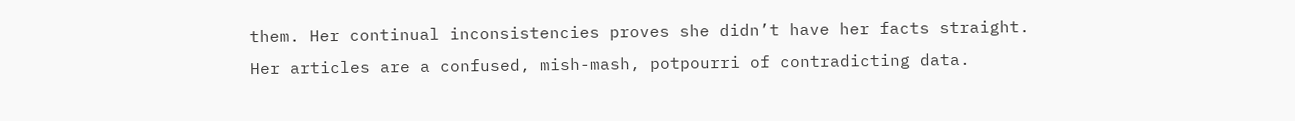them. Her continual inconsistencies proves she didn’t have her facts straight. Her articles are a confused, mish-mash, potpourri of contradicting data.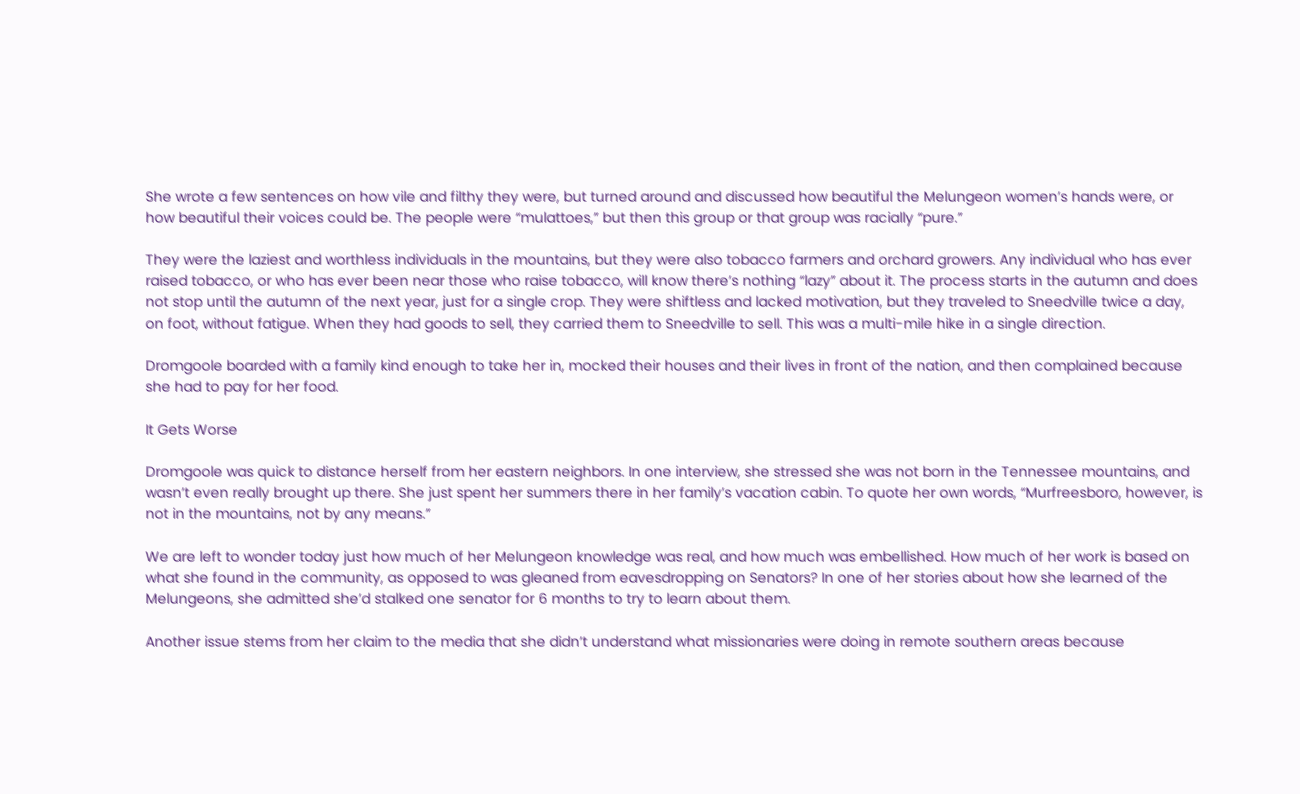She wrote a few sentences on how vile and filthy they were, but turned around and discussed how beautiful the Melungeon women’s hands were, or how beautiful their voices could be. The people were “mulattoes,” but then this group or that group was racially “pure.”

They were the laziest and worthless individuals in the mountains, but they were also tobacco farmers and orchard growers. Any individual who has ever raised tobacco, or who has ever been near those who raise tobacco, will know there’s nothing “lazy” about it. The process starts in the autumn and does not stop until the autumn of the next year, just for a single crop. They were shiftless and lacked motivation, but they traveled to Sneedville twice a day, on foot, without fatigue. When they had goods to sell, they carried them to Sneedville to sell. This was a multi-mile hike in a single direction.

Dromgoole boarded with a family kind enough to take her in, mocked their houses and their lives in front of the nation, and then complained because she had to pay for her food.

It Gets Worse

Dromgoole was quick to distance herself from her eastern neighbors. In one interview, she stressed she was not born in the Tennessee mountains, and wasn’t even really brought up there. She just spent her summers there in her family’s vacation cabin. To quote her own words, “Murfreesboro, however, is not in the mountains, not by any means.”

We are left to wonder today just how much of her Melungeon knowledge was real, and how much was embellished. How much of her work is based on what she found in the community, as opposed to was gleaned from eavesdropping on Senators? In one of her stories about how she learned of the Melungeons, she admitted she’d stalked one senator for 6 months to try to learn about them.

Another issue stems from her claim to the media that she didn’t understand what missionaries were doing in remote southern areas because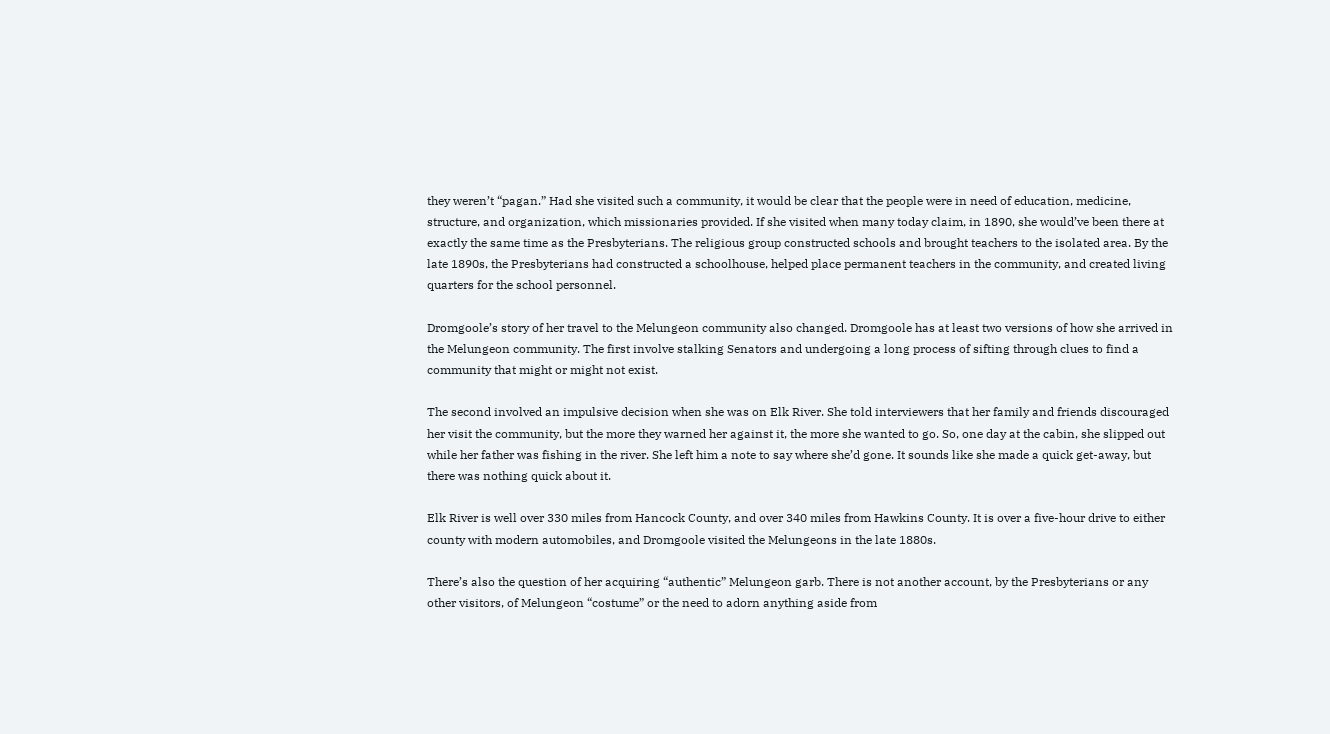they weren’t “pagan.” Had she visited such a community, it would be clear that the people were in need of education, medicine, structure, and organization, which missionaries provided. If she visited when many today claim, in 1890, she would’ve been there at exactly the same time as the Presbyterians. The religious group constructed schools and brought teachers to the isolated area. By the late 1890s, the Presbyterians had constructed a schoolhouse, helped place permanent teachers in the community, and created living quarters for the school personnel.

Dromgoole’s story of her travel to the Melungeon community also changed. Dromgoole has at least two versions of how she arrived in the Melungeon community. The first involve stalking Senators and undergoing a long process of sifting through clues to find a community that might or might not exist.

The second involved an impulsive decision when she was on Elk River. She told interviewers that her family and friends discouraged her visit the community, but the more they warned her against it, the more she wanted to go. So, one day at the cabin, she slipped out while her father was fishing in the river. She left him a note to say where she’d gone. It sounds like she made a quick get-away, but there was nothing quick about it.

Elk River is well over 330 miles from Hancock County, and over 340 miles from Hawkins County. It is over a five-hour drive to either county with modern automobiles, and Dromgoole visited the Melungeons in the late 1880s.

There’s also the question of her acquiring “authentic” Melungeon garb. There is not another account, by the Presbyterians or any other visitors, of Melungeon “costume” or the need to adorn anything aside from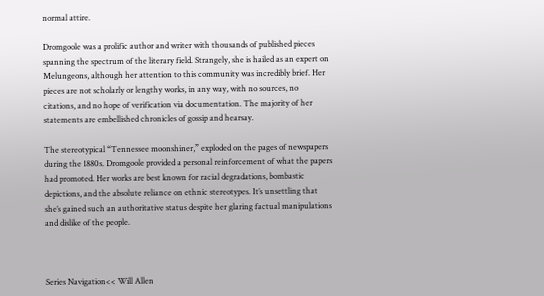normal attire.

Dromgoole was a prolific author and writer with thousands of published pieces spanning the spectrum of the literary field. Strangely, she is hailed as an expert on Melungeons, although her attention to this community was incredibly brief. Her pieces are not scholarly or lengthy works, in any way, with no sources, no citations, and no hope of verification via documentation. The majority of her statements are embellished chronicles of gossip and hearsay.

The stereotypical “Tennessee moonshiner,” exploded on the pages of newspapers during the 1880s. Dromgoole provided a personal reinforcement of what the papers had promoted. Her works are best known for racial degradations, bombastic depictions, and the absolute reliance on ethnic stereotypes. It’s unsettling that she’s gained such an authoritative status despite her glaring factual manipulations and dislike of the people.



Series Navigation<< Will Allen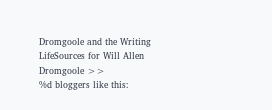Dromgoole and the Writing LifeSources for Will Allen Dromgoole >>
%d bloggers like this: